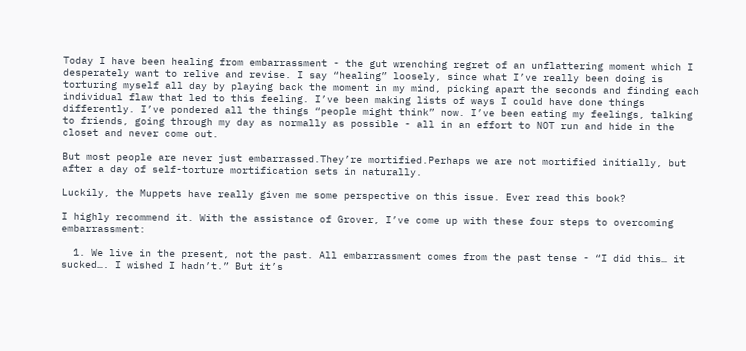Today I have been healing from embarrassment - the gut wrenching regret of an unflattering moment which I desperately want to relive and revise. I say “healing” loosely, since what I’ve really been doing is torturing myself all day by playing back the moment in my mind, picking apart the seconds and finding each individual flaw that led to this feeling. I’ve been making lists of ways I could have done things differently. I’ve pondered all the things “people might think” now. I’ve been eating my feelings, talking to friends, going through my day as normally as possible - all in an effort to NOT run and hide in the closet and never come out.

But most people are never just embarrassed.They’re mortified.Perhaps we are not mortified initially, but after a day of self-torture mortification sets in naturally.

Luckily, the Muppets have really given me some perspective on this issue. Ever read this book?

I highly recommend it. With the assistance of Grover, I’ve come up with these four steps to overcoming embarrassment:

  1. We live in the present, not the past. All embarrassment comes from the past tense - “I did this… it sucked…. I wished I hadn’t.” But it’s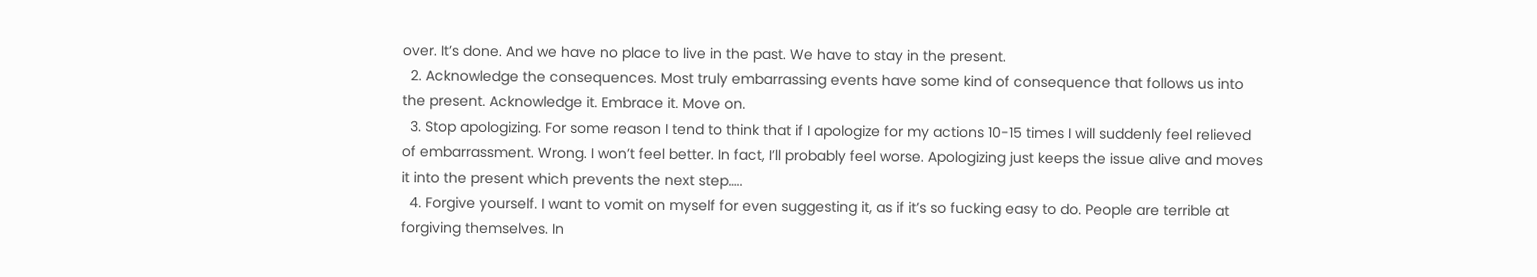over. It’s done. And we have no place to live in the past. We have to stay in the present.
  2. Acknowledge the consequences. Most truly embarrassing events have some kind of consequence that follows us into the present. Acknowledge it. Embrace it. Move on.
  3. Stop apologizing. For some reason I tend to think that if I apologize for my actions 10-15 times I will suddenly feel relieved of embarrassment. Wrong. I won’t feel better. In fact, I’ll probably feel worse. Apologizing just keeps the issue alive and moves it into the present which prevents the next step…..
  4. Forgive yourself. I want to vomit on myself for even suggesting it, as if it’s so fucking easy to do. People are terrible at forgiving themselves. In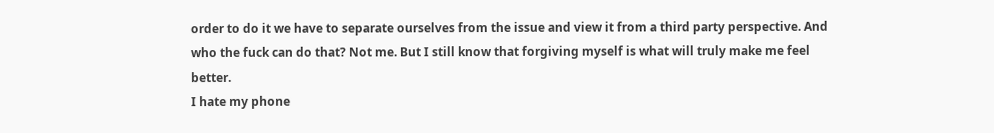order to do it we have to separate ourselves from the issue and view it from a third party perspective. And who the fuck can do that? Not me. But I still know that forgiving myself is what will truly make me feel better.
I hate my phone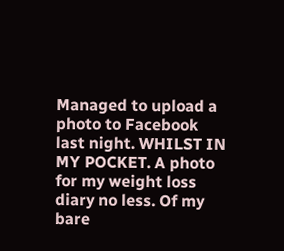Managed to upload a photo to Facebook last night. WHILST IN MY POCKET. A photo for my weight loss diary no less. Of my bare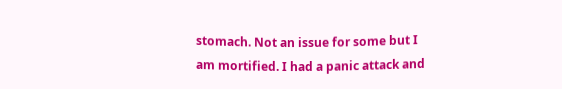stomach. Not an issue for some but I am mortified. I had a panic attack and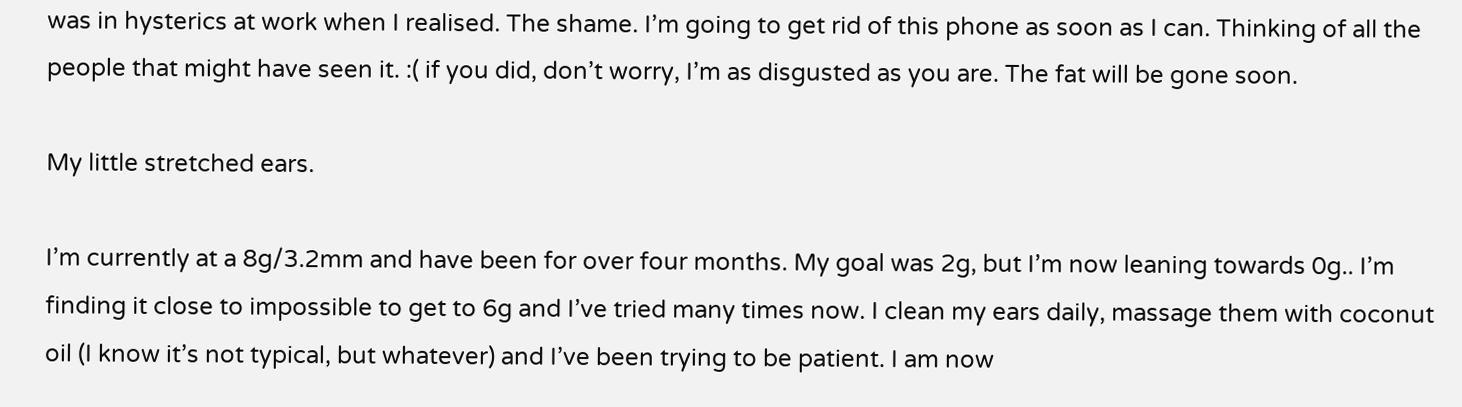was in hysterics at work when I realised. The shame. I’m going to get rid of this phone as soon as I can. Thinking of all the people that might have seen it. :( if you did, don’t worry, I’m as disgusted as you are. The fat will be gone soon.

My little stretched ears.

I’m currently at a 8g/3.2mm and have been for over four months. My goal was 2g, but I’m now leaning towards 0g.. I’m finding it close to impossible to get to 6g and I’ve tried many times now. I clean my ears daily, massage them with coconut oil (I know it’s not typical, but whatever) and I’ve been trying to be patient. I am now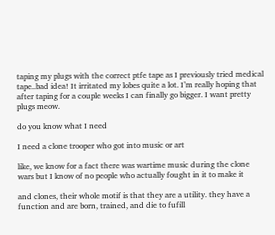taping my plugs with the correct ptfe tape as I previously tried medical tape..bad idea! It irritated my lobes quite a lot. I’m really hoping that after taping for a couple weeks I can finally go bigger. I want pretty plugs meow.

do you know what I need

I need a clone trooper who got into music or art

like, we know for a fact there was wartime music during the clone wars but I know of no people who actually fought in it to make it

and clones, their whole motif is that they are a utility. they have a function and are born, trained, and die to fufill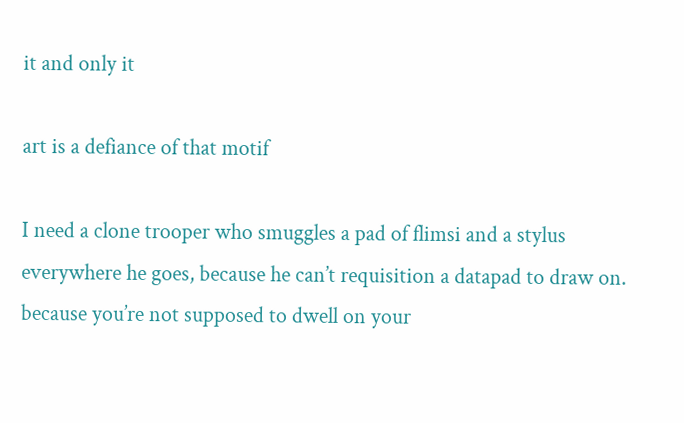it and only it

art is a defiance of that motif

I need a clone trooper who smuggles a pad of flimsi and a stylus everywhere he goes, because he can’t requisition a datapad to draw on. because you’re not supposed to dwell on your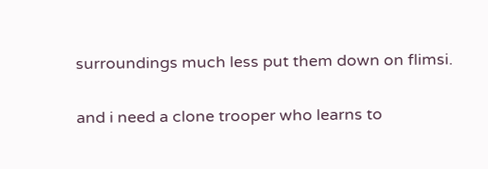surroundings much less put them down on flimsi.

and i need a clone trooper who learns to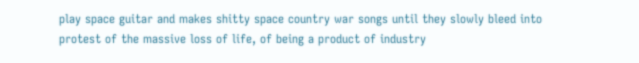play space guitar and makes shitty space country war songs until they slowly bleed into protest of the massive loss of life, of being a product of industry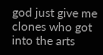god just give me clones who got into the arts